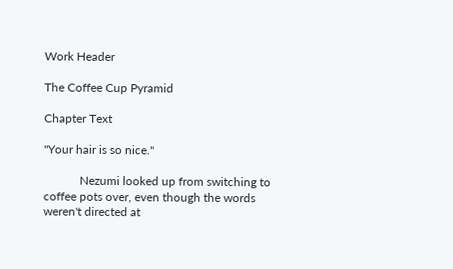Work Header

The Coffee Cup Pyramid

Chapter Text

"Your hair is so nice."

            Nezumi looked up from switching to coffee pots over, even though the words weren't directed at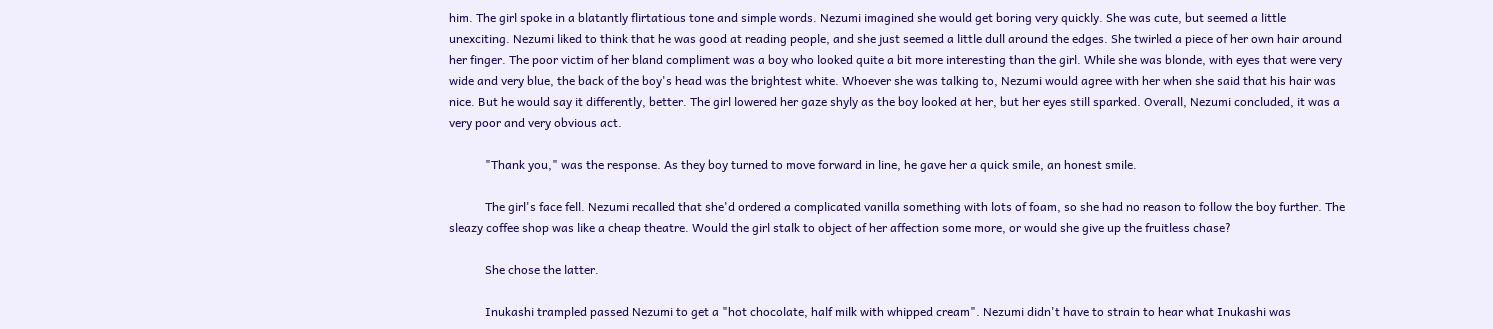him. The girl spoke in a blatantly flirtatious tone and simple words. Nezumi imagined she would get boring very quickly. She was cute, but seemed a little unexciting. Nezumi liked to think that he was good at reading people, and she just seemed a little dull around the edges. She twirled a piece of her own hair around her finger. The poor victim of her bland compliment was a boy who looked quite a bit more interesting than the girl. While she was blonde, with eyes that were very wide and very blue, the back of the boy's head was the brightest white. Whoever she was talking to, Nezumi would agree with her when she said that his hair was nice. But he would say it differently, better. The girl lowered her gaze shyly as the boy looked at her, but her eyes still sparked. Overall, Nezumi concluded, it was a very poor and very obvious act.

            "Thank you," was the response. As they boy turned to move forward in line, he gave her a quick smile, an honest smile.

            The girl's face fell. Nezumi recalled that she'd ordered a complicated vanilla something with lots of foam, so she had no reason to follow the boy further. The sleazy coffee shop was like a cheap theatre. Would the girl stalk to object of her affection some more, or would she give up the fruitless chase?

            She chose the latter.

            Inukashi trampled passed Nezumi to get a "hot chocolate, half milk with whipped cream". Nezumi didn't have to strain to hear what Inukashi was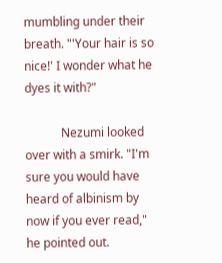mumbling under their breath. "'Your hair is so nice!' I wonder what he dyes it with?"

            Nezumi looked over with a smirk. "I'm sure you would have heard of albinism by now if you ever read," he pointed out.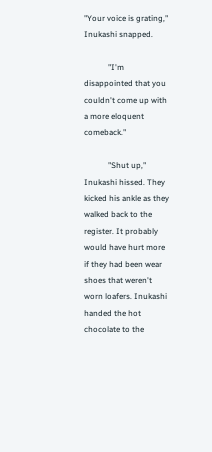"Your voice is grating," Inukashi snapped.

            "I'm disappointed that you couldn't come up with a more eloquent comeback."

            "Shut up," Inukashi hissed. They kicked his ankle as they walked back to the register. It probably would have hurt more if they had been wear shoes that weren't worn loafers. Inukashi handed the hot chocolate to the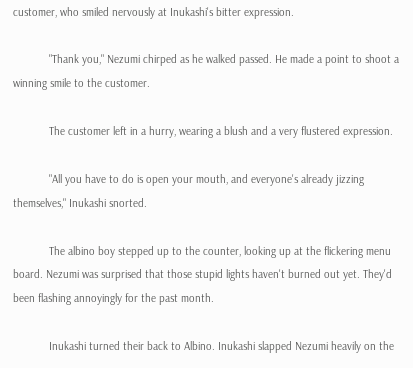customer, who smiled nervously at Inukashi's bitter expression.

            "Thank you," Nezumi chirped as he walked passed. He made a point to shoot a winning smile to the customer.

            The customer left in a hurry, wearing a blush and a very flustered expression.

            "All you have to do is open your mouth, and everyone's already jizzing themselves," Inukashi snorted.

            The albino boy stepped up to the counter, looking up at the flickering menu board. Nezumi was surprised that those stupid lights haven't burned out yet. They'd been flashing annoyingly for the past month.

            Inukashi turned their back to Albino. Inukashi slapped Nezumi heavily on the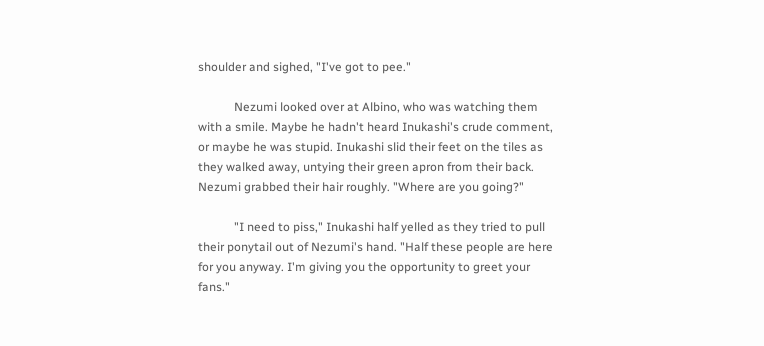shoulder and sighed, "I've got to pee."

            Nezumi looked over at Albino, who was watching them with a smile. Maybe he hadn't heard Inukashi's crude comment, or maybe he was stupid. Inukashi slid their feet on the tiles as they walked away, untying their green apron from their back. Nezumi grabbed their hair roughly. "Where are you going?"

            "I need to piss," Inukashi half yelled as they tried to pull their ponytail out of Nezumi's hand. "Half these people are here for you anyway. I'm giving you the opportunity to greet your fans."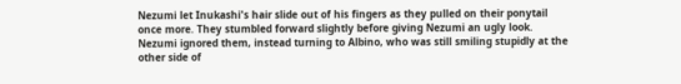Nezumi let Inukashi's hair slide out of his fingers as they pulled on their ponytail once more. They stumbled forward slightly before giving Nezumi an ugly look. Nezumi ignored them, instead turning to Albino, who was still smiling stupidly at the other side of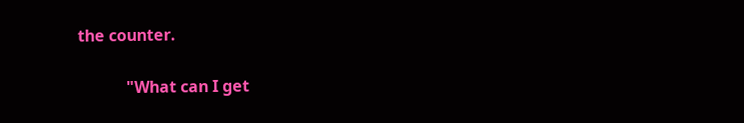the counter.

            "What can I get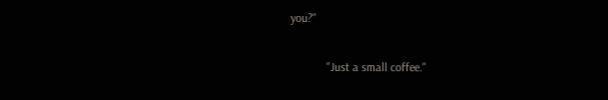you?"

            "Just a small coffee."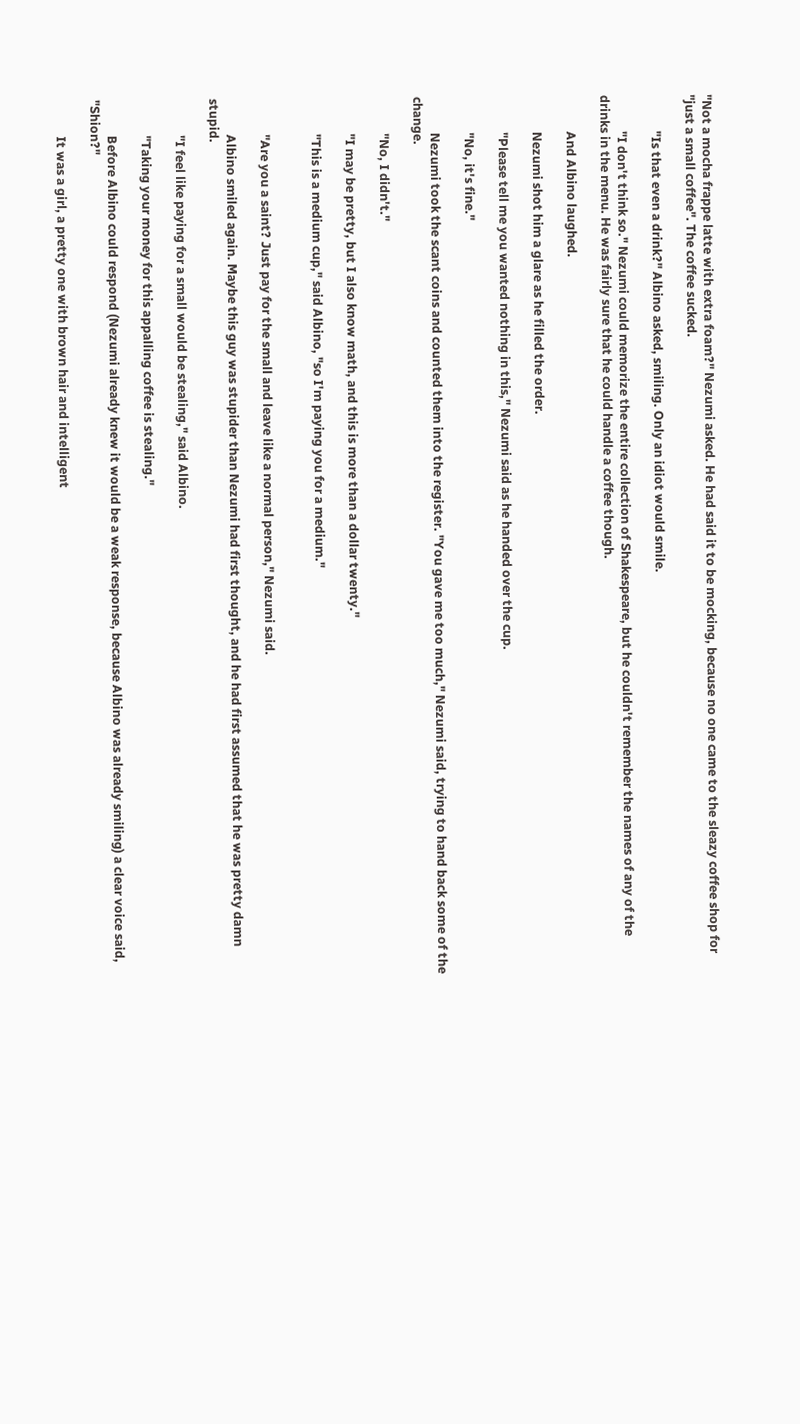"Not a mocha frappe latte with extra foam?" Nezumi asked. He had said it to be mocking, because no one came to the sleazy coffee shop for "just a small coffee". The coffee sucked.

            "Is that even a drink?" Albino asked, smiling. Only an idiot would smile.

            "I don't think so." Nezumi could memorize the entire collection of Shakespeare, but he couldn't remember the names of any of the drinks in the menu. He was fairly sure that he could handle a coffee though.

            And Albino laughed.

            Nezumi shot him a glare as he filled the order.

            "Please tell me you wanted nothing in this," Nezumi said as he handed over the cup.

            "No, it's fine."

            Nezumi took the scant coins and counted them into the register. "You gave me too much," Nezumi said, trying to hand back some of the change.

            "No, I didn't."

            "I may be pretty, but I also know math, and this is more than a dollar twenty."

            "This is a medium cup," said Albino, "so I'm paying you for a medium."


            "Are you a saint? Just pay for the small and leave like a normal person," Nezumi said.

            Albino smiled again. Maybe this guy was stupider than Nezumi had first thought, and he had first assumed that he was pretty damn stupid.

            "I feel like paying for a small would be stealing," said Albino.

            "Taking your money for this appalling coffee is stealing."

            Before Albino could respond (Nezumi already knew it would be a weak response, because Albino was already smiling) a clear voice said, "Shion?"

            It was a girl, a pretty one with brown hair and intelligent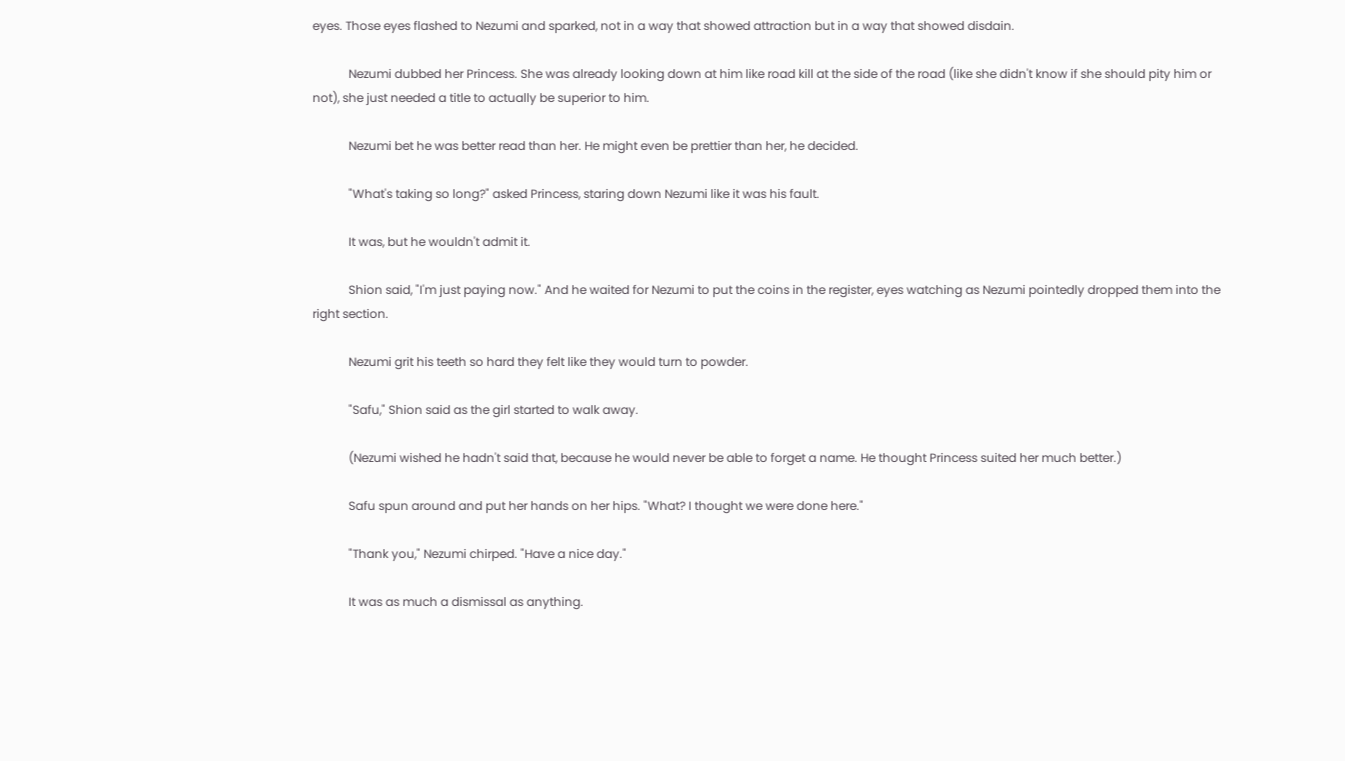eyes. Those eyes flashed to Nezumi and sparked, not in a way that showed attraction but in a way that showed disdain.

            Nezumi dubbed her Princess. She was already looking down at him like road kill at the side of the road (like she didn't know if she should pity him or not), she just needed a title to actually be superior to him.

            Nezumi bet he was better read than her. He might even be prettier than her, he decided.

            "What's taking so long?" asked Princess, staring down Nezumi like it was his fault.

            It was, but he wouldn't admit it.

            Shion said, "I'm just paying now." And he waited for Nezumi to put the coins in the register, eyes watching as Nezumi pointedly dropped them into the right section.

            Nezumi grit his teeth so hard they felt like they would turn to powder.

            "Safu," Shion said as the girl started to walk away.

            (Nezumi wished he hadn't said that, because he would never be able to forget a name. He thought Princess suited her much better.)

            Safu spun around and put her hands on her hips. "What? I thought we were done here."

            "Thank you," Nezumi chirped. "Have a nice day."

            It was as much a dismissal as anything.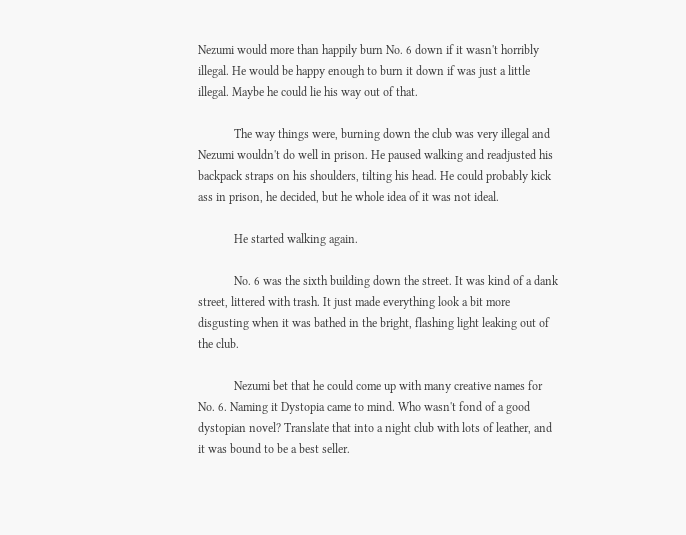Nezumi would more than happily burn No. 6 down if it wasn't horribly illegal. He would be happy enough to burn it down if was just a little illegal. Maybe he could lie his way out of that.

            The way things were, burning down the club was very illegal and Nezumi wouldn't do well in prison. He paused walking and readjusted his backpack straps on his shoulders, tilting his head. He could probably kick ass in prison, he decided, but he whole idea of it was not ideal.

            He started walking again.

            No. 6 was the sixth building down the street. It was kind of a dank street, littered with trash. It just made everything look a bit more disgusting when it was bathed in the bright, flashing light leaking out of the club.

            Nezumi bet that he could come up with many creative names for No. 6. Naming it Dystopia came to mind. Who wasn't fond of a good dystopian novel? Translate that into a night club with lots of leather, and it was bound to be a best seller.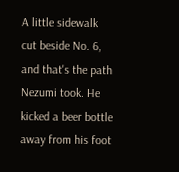A little sidewalk cut beside No. 6, and that's the path Nezumi took. He kicked a beer bottle away from his foot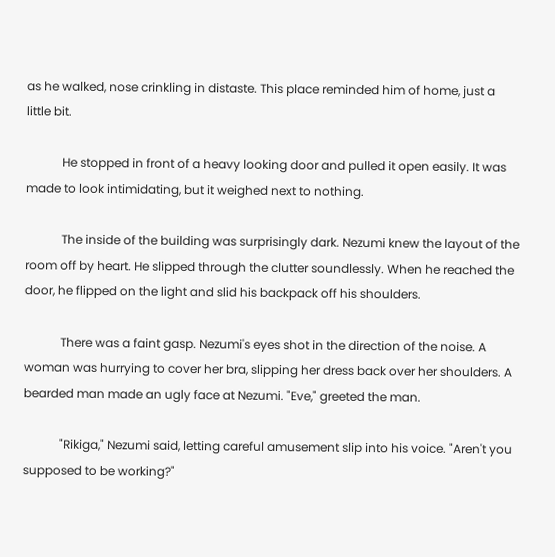as he walked, nose crinkling in distaste. This place reminded him of home, just a little bit.

            He stopped in front of a heavy looking door and pulled it open easily. It was made to look intimidating, but it weighed next to nothing.

            The inside of the building was surprisingly dark. Nezumi knew the layout of the room off by heart. He slipped through the clutter soundlessly. When he reached the door, he flipped on the light and slid his backpack off his shoulders.

            There was a faint gasp. Nezumi's eyes shot in the direction of the noise. A woman was hurrying to cover her bra, slipping her dress back over her shoulders. A bearded man made an ugly face at Nezumi. "Eve," greeted the man.

            "Rikiga," Nezumi said, letting careful amusement slip into his voice. "Aren't you supposed to be working?"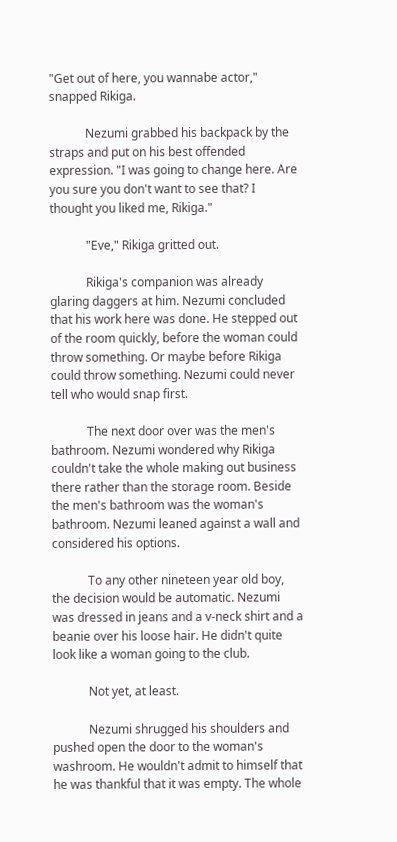"Get out of here, you wannabe actor," snapped Rikiga.

            Nezumi grabbed his backpack by the straps and put on his best offended expression. "I was going to change here. Are you sure you don't want to see that? I thought you liked me, Rikiga."

            "Eve," Rikiga gritted out.

            Rikiga's companion was already glaring daggers at him. Nezumi concluded that his work here was done. He stepped out of the room quickly, before the woman could throw something. Or maybe before Rikiga could throw something. Nezumi could never tell who would snap first.

            The next door over was the men's bathroom. Nezumi wondered why Rikiga couldn't take the whole making out business there rather than the storage room. Beside the men's bathroom was the woman's bathroom. Nezumi leaned against a wall and considered his options.

            To any other nineteen year old boy, the decision would be automatic. Nezumi was dressed in jeans and a v-neck shirt and a beanie over his loose hair. He didn't quite look like a woman going to the club.

            Not yet, at least.

            Nezumi shrugged his shoulders and pushed open the door to the woman's washroom. He wouldn't admit to himself that he was thankful that it was empty. The whole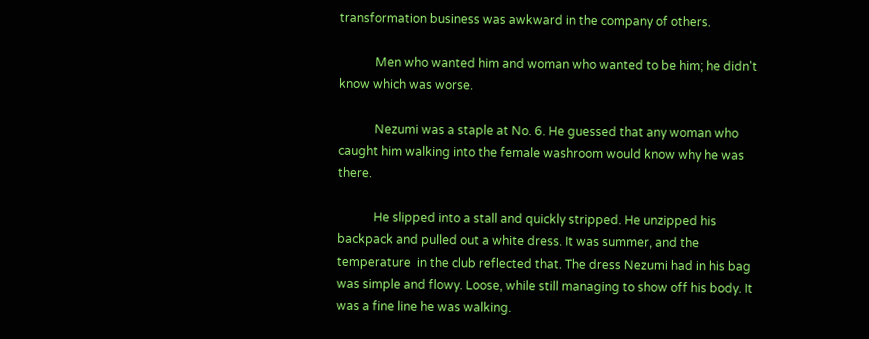transformation business was awkward in the company of others.

            Men who wanted him and woman who wanted to be him; he didn't know which was worse.

            Nezumi was a staple at No. 6. He guessed that any woman who caught him walking into the female washroom would know why he was there.

            He slipped into a stall and quickly stripped. He unzipped his backpack and pulled out a white dress. It was summer, and the temperature  in the club reflected that. The dress Nezumi had in his bag was simple and flowy. Loose, while still managing to show off his body. It was a fine line he was walking.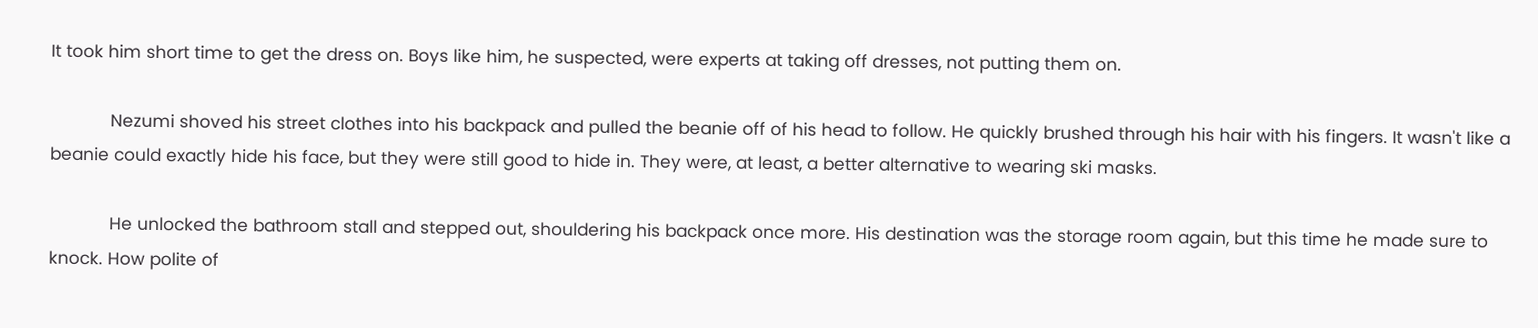It took him short time to get the dress on. Boys like him, he suspected, were experts at taking off dresses, not putting them on.

            Nezumi shoved his street clothes into his backpack and pulled the beanie off of his head to follow. He quickly brushed through his hair with his fingers. It wasn't like a beanie could exactly hide his face, but they were still good to hide in. They were, at least, a better alternative to wearing ski masks.

            He unlocked the bathroom stall and stepped out, shouldering his backpack once more. His destination was the storage room again, but this time he made sure to knock. How polite of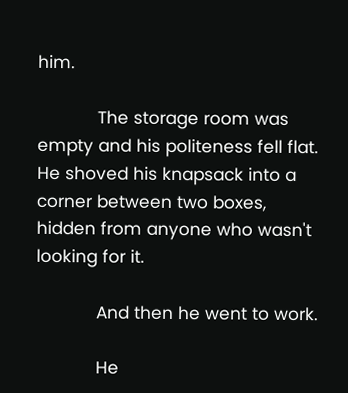him.

            The storage room was empty and his politeness fell flat. He shoved his knapsack into a corner between two boxes, hidden from anyone who wasn't looking for it.

            And then he went to work.

            He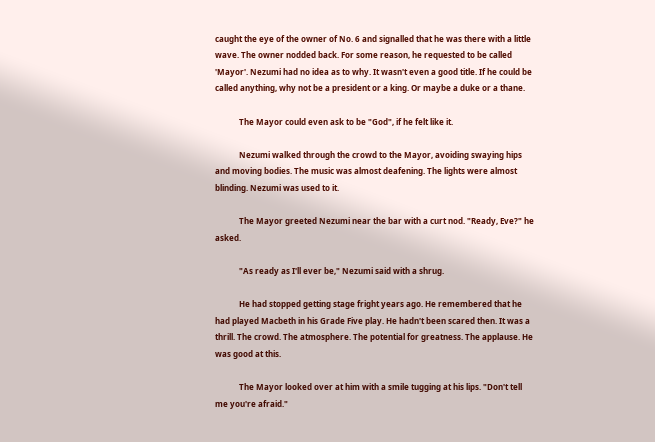caught the eye of the owner of No. 6 and signalled that he was there with a little wave. The owner nodded back. For some reason, he requested to be called 'Mayor'. Nezumi had no idea as to why. It wasn't even a good title. If he could be called anything, why not be a president or a king. Or maybe a duke or a thane.

            The Mayor could even ask to be "God", if he felt like it.

            Nezumi walked through the crowd to the Mayor, avoiding swaying hips and moving bodies. The music was almost deafening. The lights were almost blinding. Nezumi was used to it.

            The Mayor greeted Nezumi near the bar with a curt nod. "Ready, Eve?" he asked.

            "As ready as I'll ever be," Nezumi said with a shrug.

            He had stopped getting stage fright years ago. He remembered that he had played Macbeth in his Grade Five play. He hadn't been scared then. It was a thrill. The crowd. The atmosphere. The potential for greatness. The applause. He was good at this.

            The Mayor looked over at him with a smile tugging at his lips. "Don't tell me you're afraid."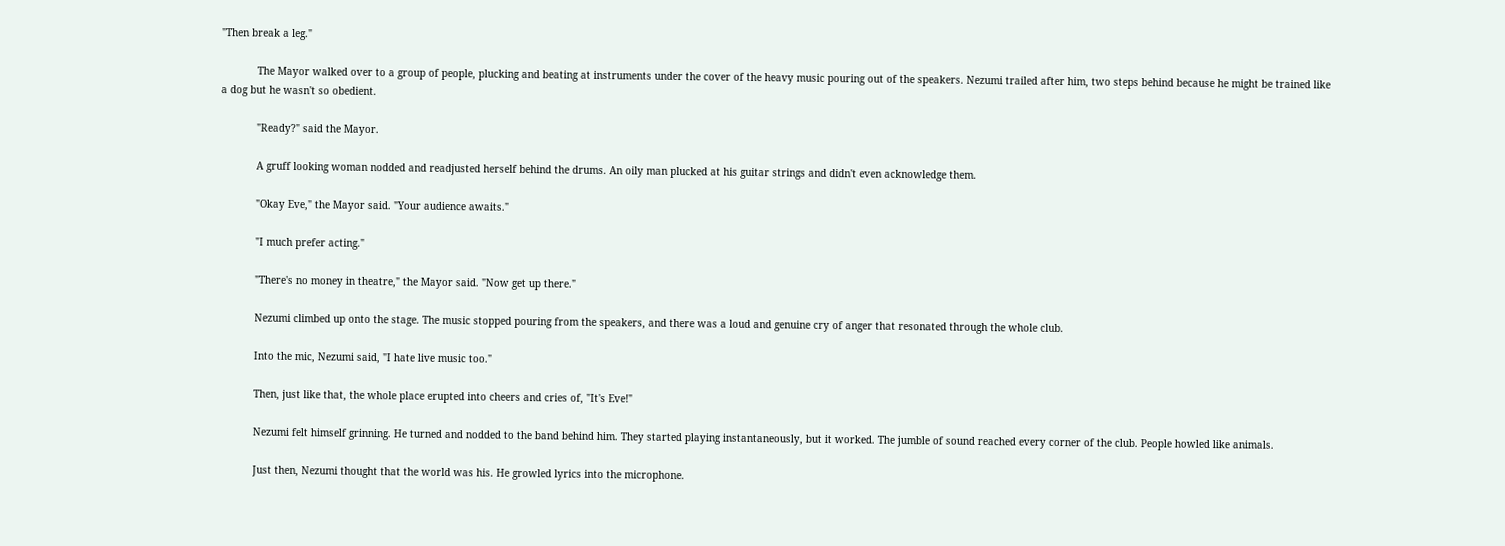"Then break a leg."

            The Mayor walked over to a group of people, plucking and beating at instruments under the cover of the heavy music pouring out of the speakers. Nezumi trailed after him, two steps behind because he might be trained like a dog but he wasn't so obedient.

            "Ready?" said the Mayor.

            A gruff looking woman nodded and readjusted herself behind the drums. An oily man plucked at his guitar strings and didn't even acknowledge them.

            "Okay Eve," the Mayor said. "Your audience awaits."

            "I much prefer acting."

            "There's no money in theatre," the Mayor said. "Now get up there."

            Nezumi climbed up onto the stage. The music stopped pouring from the speakers, and there was a loud and genuine cry of anger that resonated through the whole club.

            Into the mic, Nezumi said, "I hate live music too."

            Then, just like that, the whole place erupted into cheers and cries of, "It's Eve!"

            Nezumi felt himself grinning. He turned and nodded to the band behind him. They started playing instantaneously, but it worked. The jumble of sound reached every corner of the club. People howled like animals.

            Just then, Nezumi thought that the world was his. He growled lyrics into the microphone.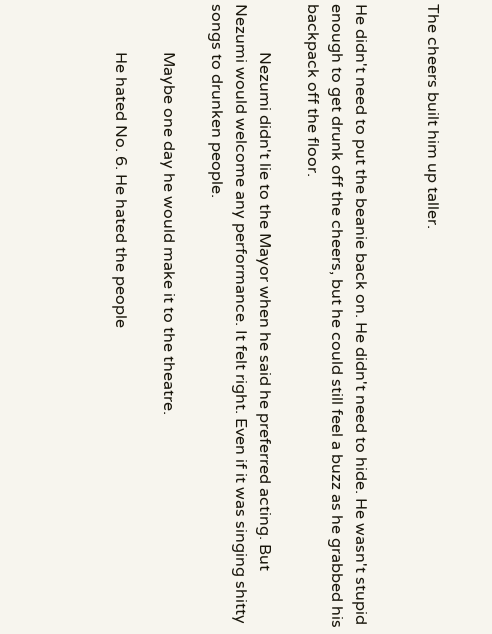The cheers built him up taller.


He didn't need to put the beanie back on. He didn't need to hide. He wasn't stupid enough to get drunk off the cheers, but he could still feel a buzz as he grabbed his backpack off the floor.

            Nezumi didn't lie to the Mayor when he said he preferred acting. But Nezumi would welcome any performance. It felt right. Even if it was singing shitty songs to drunken people.

            Maybe one day he would make it to the theatre.

            He hated No. 6. He hated the people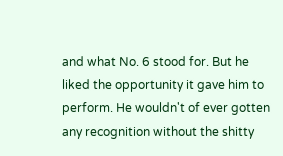and what No. 6 stood for. But he liked the opportunity it gave him to perform. He wouldn't of ever gotten any recognition without the shitty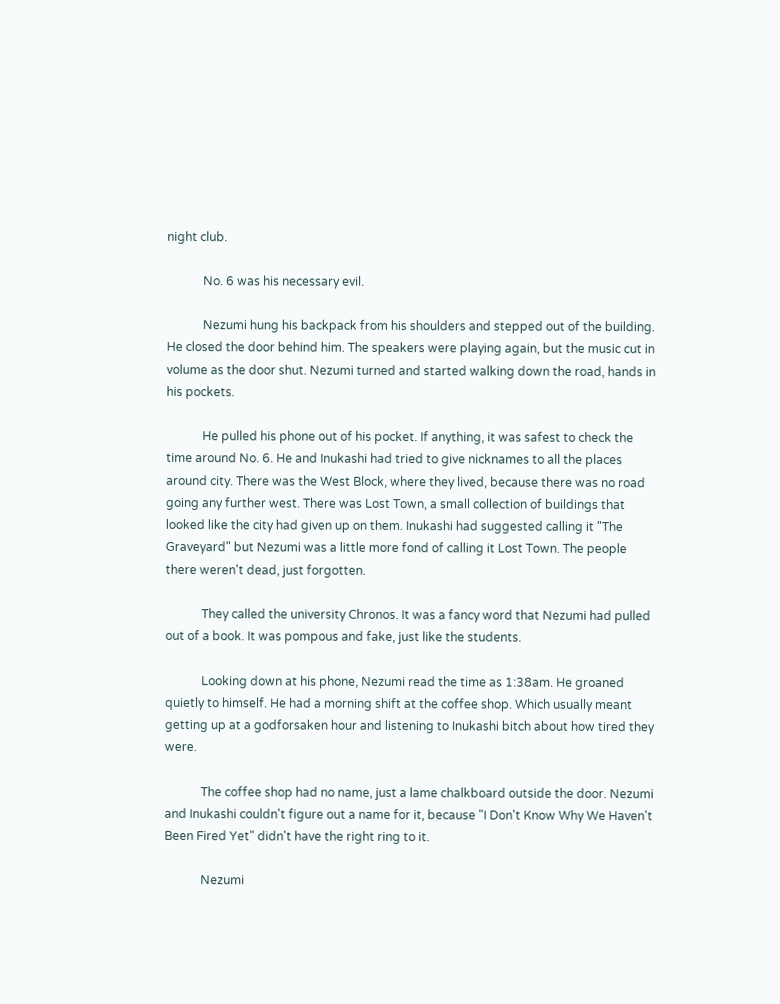night club.

            No. 6 was his necessary evil.

            Nezumi hung his backpack from his shoulders and stepped out of the building. He closed the door behind him. The speakers were playing again, but the music cut in volume as the door shut. Nezumi turned and started walking down the road, hands in his pockets.

            He pulled his phone out of his pocket. If anything, it was safest to check the time around No. 6. He and Inukashi had tried to give nicknames to all the places around city. There was the West Block, where they lived, because there was no road going any further west. There was Lost Town, a small collection of buildings that looked like the city had given up on them. Inukashi had suggested calling it "The Graveyard" but Nezumi was a little more fond of calling it Lost Town. The people there weren't dead, just forgotten.

            They called the university Chronos. It was a fancy word that Nezumi had pulled out of a book. It was pompous and fake, just like the students.

            Looking down at his phone, Nezumi read the time as 1:38am. He groaned quietly to himself. He had a morning shift at the coffee shop. Which usually meant getting up at a godforsaken hour and listening to Inukashi bitch about how tired they were.

            The coffee shop had no name, just a lame chalkboard outside the door. Nezumi and Inukashi couldn't figure out a name for it, because "I Don't Know Why We Haven't Been Fired Yet" didn't have the right ring to it.

            Nezumi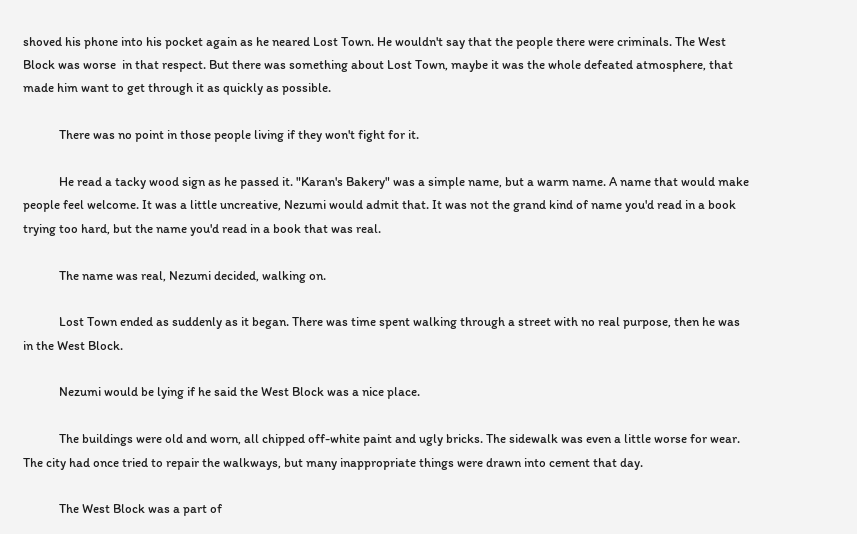shoved his phone into his pocket again as he neared Lost Town. He wouldn't say that the people there were criminals. The West Block was worse  in that respect. But there was something about Lost Town, maybe it was the whole defeated atmosphere, that made him want to get through it as quickly as possible.

            There was no point in those people living if they won't fight for it.

            He read a tacky wood sign as he passed it. "Karan's Bakery" was a simple name, but a warm name. A name that would make people feel welcome. It was a little uncreative, Nezumi would admit that. It was not the grand kind of name you'd read in a book trying too hard, but the name you'd read in a book that was real.

            The name was real, Nezumi decided, walking on.

            Lost Town ended as suddenly as it began. There was time spent walking through a street with no real purpose, then he was in the West Block.

            Nezumi would be lying if he said the West Block was a nice place.

            The buildings were old and worn, all chipped off-white paint and ugly bricks. The sidewalk was even a little worse for wear. The city had once tried to repair the walkways, but many inappropriate things were drawn into cement that day.

            The West Block was a part of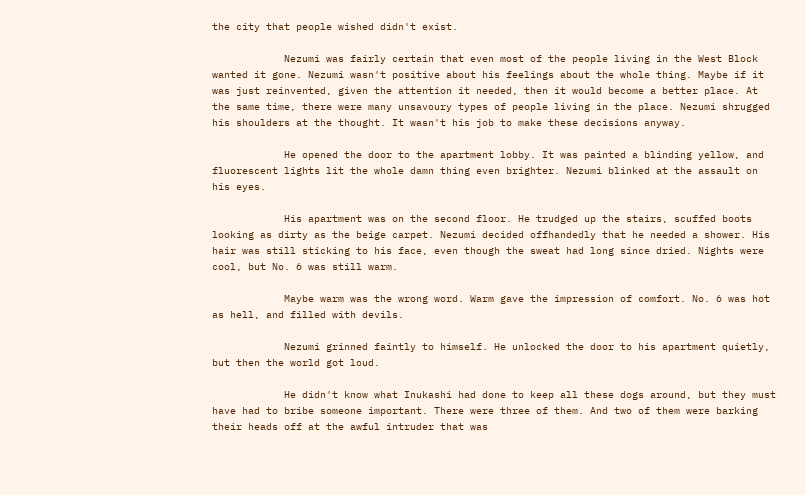the city that people wished didn't exist.

            Nezumi was fairly certain that even most of the people living in the West Block wanted it gone. Nezumi wasn't positive about his feelings about the whole thing. Maybe if it was just reinvented, given the attention it needed, then it would become a better place. At the same time, there were many unsavoury types of people living in the place. Nezumi shrugged his shoulders at the thought. It wasn't his job to make these decisions anyway.

            He opened the door to the apartment lobby. It was painted a blinding yellow, and fluorescent lights lit the whole damn thing even brighter. Nezumi blinked at the assault on his eyes.

            His apartment was on the second floor. He trudged up the stairs, scuffed boots looking as dirty as the beige carpet. Nezumi decided offhandedly that he needed a shower. His hair was still sticking to his face, even though the sweat had long since dried. Nights were cool, but No. 6 was still warm.

            Maybe warm was the wrong word. Warm gave the impression of comfort. No. 6 was hot as hell, and filled with devils.

            Nezumi grinned faintly to himself. He unlocked the door to his apartment quietly, but then the world got loud.

            He didn't know what Inukashi had done to keep all these dogs around, but they must have had to bribe someone important. There were three of them. And two of them were barking their heads off at the awful intruder that was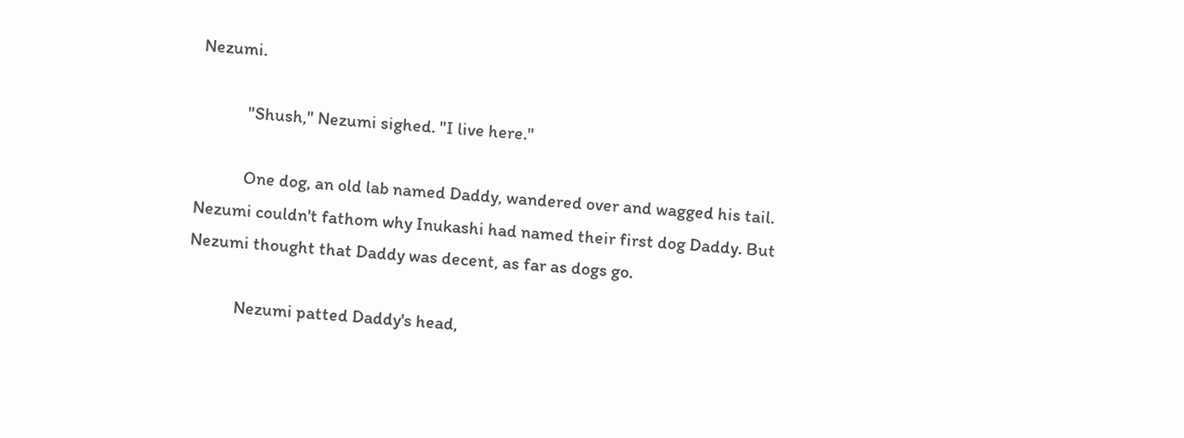Nezumi.

            "Shush," Nezumi sighed. "I live here."

            One dog, an old lab named Daddy, wandered over and wagged his tail. Nezumi couldn't fathom why Inukashi had named their first dog Daddy. But Nezumi thought that Daddy was decent, as far as dogs go.

            Nezumi patted Daddy's head,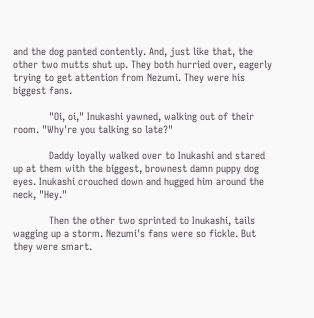and the dog panted contently. And, just like that, the other two mutts shut up. They both hurried over, eagerly trying to get attention from Nezumi. They were his biggest fans.

            "Oi, oi," Inukashi yawned, walking out of their room. "Why're you talking so late?"

            Daddy loyally walked over to Inukashi and stared up at them with the biggest, brownest damn puppy dog eyes. Inukashi crouched down and hugged him around the neck, "Hey."

            Then the other two sprinted to Inukashi, tails wagging up a storm. Nezumi's fans were so fickle. But they were smart.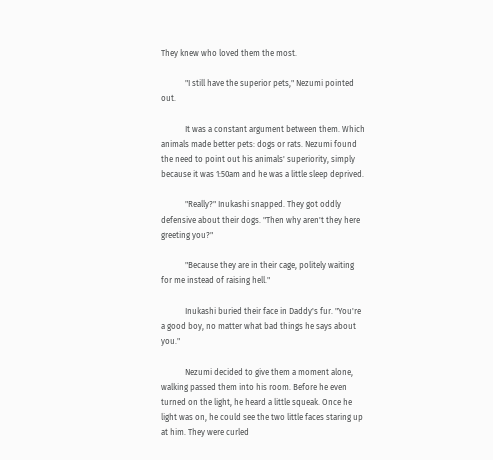They knew who loved them the most.

            "I still have the superior pets," Nezumi pointed out.

            It was a constant argument between them. Which animals made better pets: dogs or rats. Nezumi found the need to point out his animals' superiority, simply because it was 1:50am and he was a little sleep deprived.

            "Really?" Inukashi snapped. They got oddly defensive about their dogs. "Then why aren't they here greeting you?"

            "Because they are in their cage, politely waiting for me instead of raising hell."

            Inukashi buried their face in Daddy's fur. "You're a good boy, no matter what bad things he says about you."

            Nezumi decided to give them a moment alone, walking passed them into his room. Before he even turned on the light, he heard a little squeak. Once he light was on, he could see the two little faces staring up at him. They were curled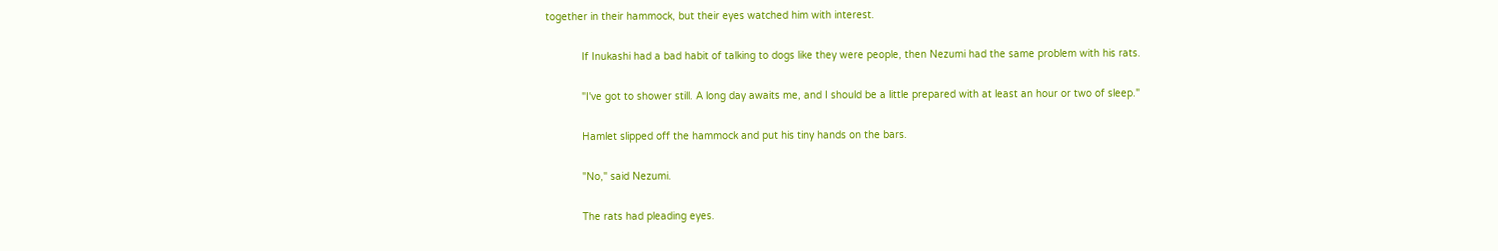together in their hammock, but their eyes watched him with interest.

            If Inukashi had a bad habit of talking to dogs like they were people, then Nezumi had the same problem with his rats.

            "I've got to shower still. A long day awaits me, and I should be a little prepared with at least an hour or two of sleep."

            Hamlet slipped off the hammock and put his tiny hands on the bars.

            "No," said Nezumi.

            The rats had pleading eyes.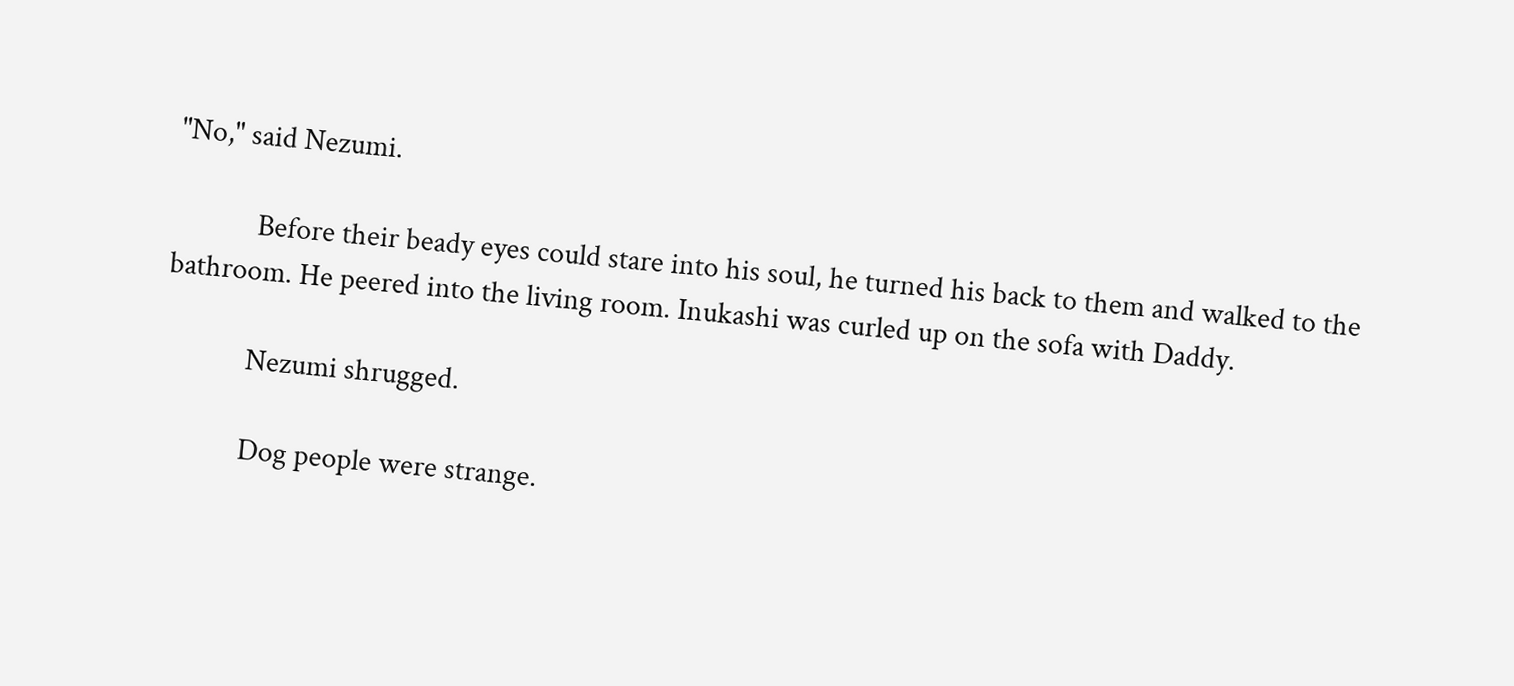"No," said Nezumi.

            Before their beady eyes could stare into his soul, he turned his back to them and walked to the bathroom. He peered into the living room. Inukashi was curled up on the sofa with Daddy.

            Nezumi shrugged.

            Dog people were strange.